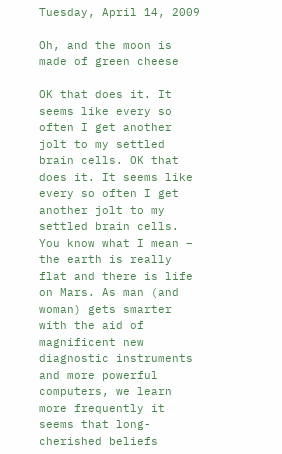Tuesday, April 14, 2009

Oh, and the moon is made of green cheese

OK that does it. It seems like every so often I get another jolt to my settled brain cells. OK that does it. It seems like every so often I get another jolt to my settled brain cells. You know what I mean – the earth is really flat and there is life on Mars. As man (and woman) gets smarter with the aid of magnificent new diagnostic instruments and more powerful computers, we learn more frequently it seems that long-cherished beliefs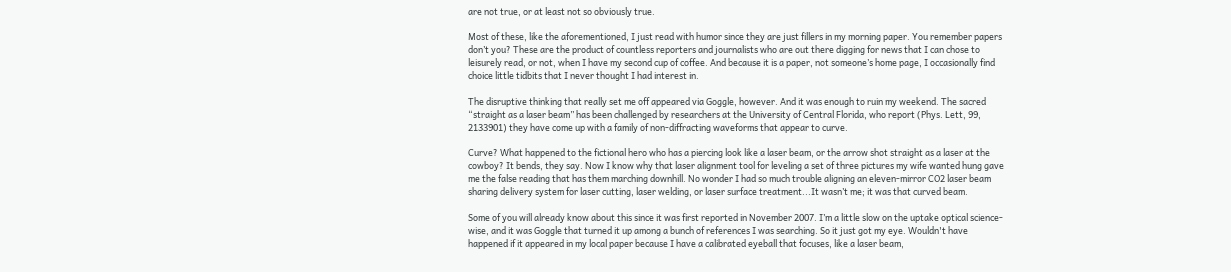are not true, or at least not so obviously true.

Most of these, like the aforementioned, I just read with humor since they are just fillers in my morning paper. You remember papers don’t you? These are the product of countless reporters and journalists who are out there digging for news that I can chose to leisurely read, or not, when I have my second cup of coffee. And because it is a paper, not someone’s home page, I occasionally find choice little tidbits that I never thought I had interest in.

The disruptive thinking that really set me off appeared via Goggle, however. And it was enough to ruin my weekend. The sacred “straight as a laser beam” has been challenged by researchers at the University of Central Florida, who report (Phys. Lett, 99, 2133901) they have come up with a family of non-diffracting waveforms that appear to curve.

Curve? What happened to the fictional hero who has a piercing look like a laser beam, or the arrow shot straight as a laser at the cowboy? It bends, they say. Now I know why that laser alignment tool for leveling a set of three pictures my wife wanted hung gave me the false reading that has them marching downhill. No wonder I had so much trouble aligning an eleven-mirror CO2 laser beam sharing delivery system for laser cutting, laser welding, or laser surface treatment...It wasn’t me; it was that curved beam.

Some of you will already know about this since it was first reported in November 2007. I’m a little slow on the uptake optical science-wise, and it was Goggle that turned it up among a bunch of references I was searching. So it just got my eye. Wouldn't have happened if it appeared in my local paper because I have a calibrated eyeball that focuses, like a laser beam,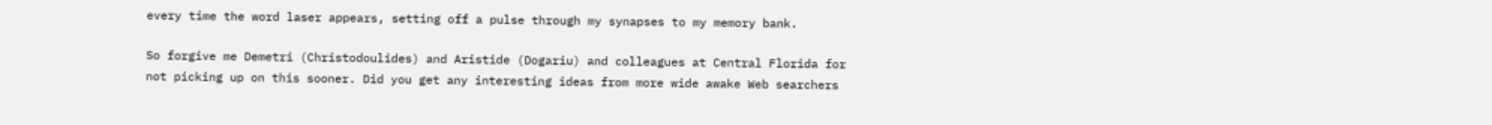every time the word laser appears, setting off a pulse through my synapses to my memory bank.

So forgive me Demetri (Christodoulides) and Aristide (Dogariu) and colleagues at Central Florida for not picking up on this sooner. Did you get any interesting ideas from more wide awake Web searchers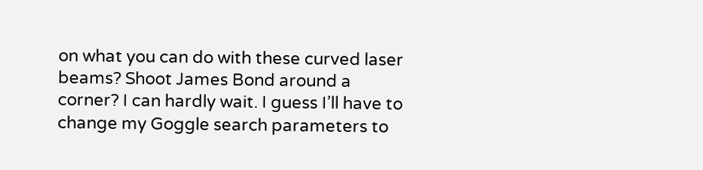on what you can do with these curved laser beams? Shoot James Bond around a corner? I can hardly wait. I guess I’ll have to change my Goggle search parameters to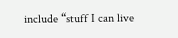include “stuff I can live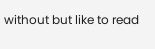without but like to read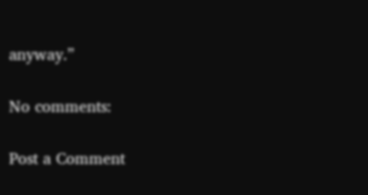anyway.”

No comments:

Post a Comment